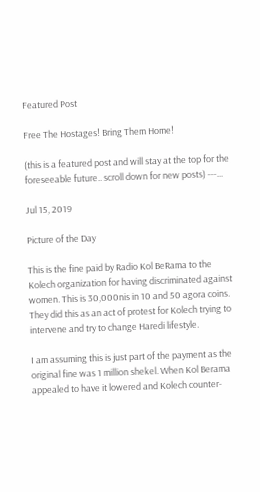Featured Post

Free The Hostages! Bring Them Home!

(this is a featured post and will stay at the top for the foreseeable future.. scroll down for new posts) ---...

Jul 15, 2019

Picture of the Day

This is the fine paid by Radio Kol BeRama to the Kolech organization for having discriminated against women. This is 30,000nis in 10 and 50 agora coins. They did this as an act of protest for Kolech trying to intervene and try to change Haredi lifestyle.

I am assuming this is just part of the payment as the original fine was 1 million shekel. When Kol Berama appealed to have it lowered and Kolech counter-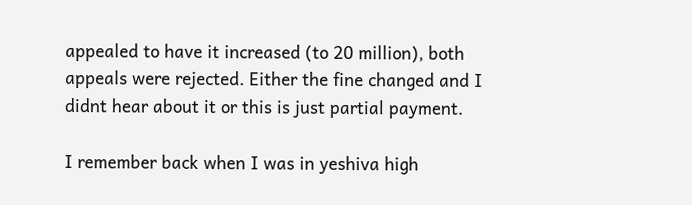appealed to have it increased (to 20 million), both appeals were rejected. Either the fine changed and I didnt hear about it or this is just partial payment.

I remember back when I was in yeshiva high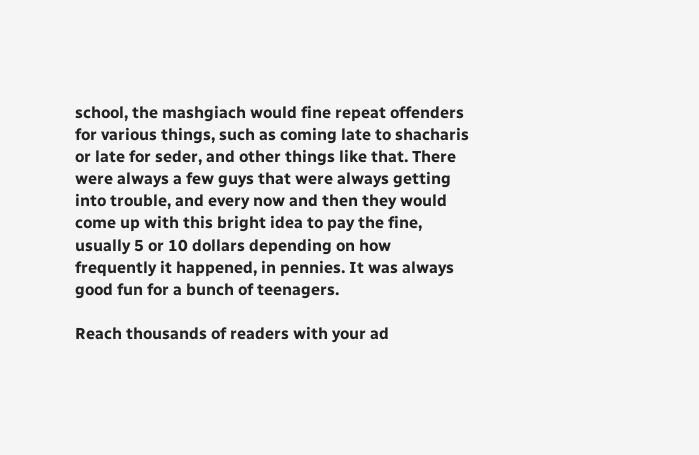school, the mashgiach would fine repeat offenders for various things, such as coming late to shacharis or late for seder, and other things like that. There were always a few guys that were always getting into trouble, and every now and then they would come up with this bright idea to pay the fine, usually 5 or 10 dollars depending on how frequently it happened, in pennies. It was always good fun for a bunch of teenagers.

Reach thousands of readers with your ad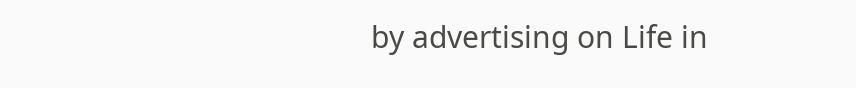by advertising on Life in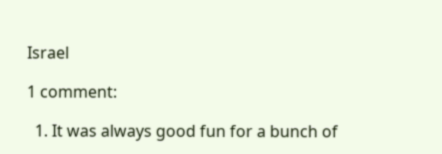Israel

1 comment:

  1. It was always good fun for a bunch of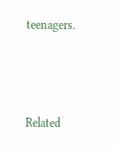teenagers.



Related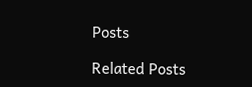Posts

Related Posts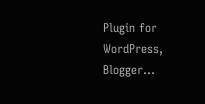Plugin for WordPress, Blogger...